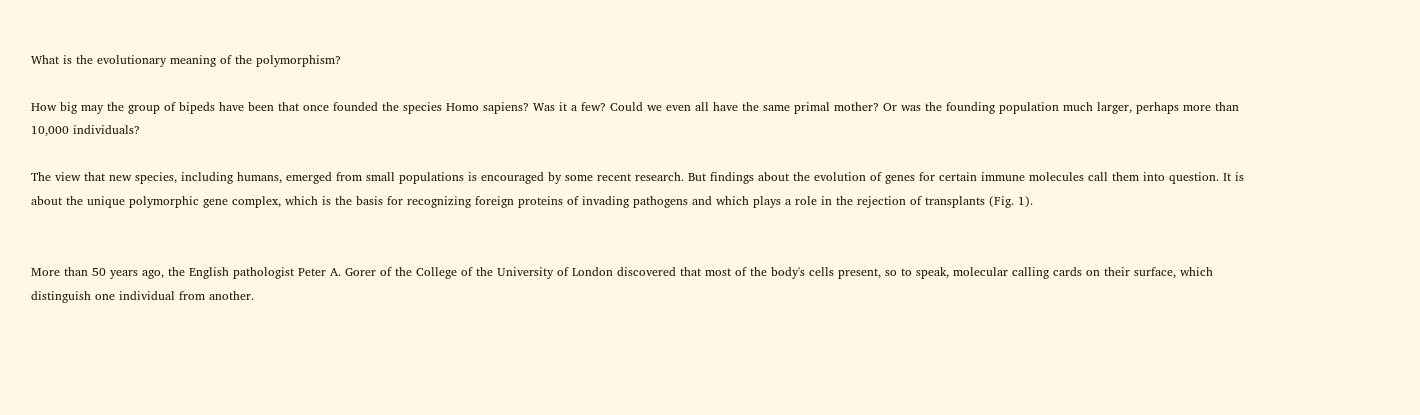What is the evolutionary meaning of the polymorphism?

How big may the group of bipeds have been that once founded the species Homo sapiens? Was it a few? Could we even all have the same primal mother? Or was the founding population much larger, perhaps more than 10,000 individuals?

The view that new species, including humans, emerged from small populations is encouraged by some recent research. But findings about the evolution of genes for certain immune molecules call them into question. It is about the unique polymorphic gene complex, which is the basis for recognizing foreign proteins of invading pathogens and which plays a role in the rejection of transplants (Fig. 1).


More than 50 years ago, the English pathologist Peter A. Gorer of the College of the University of London discovered that most of the body's cells present, so to speak, molecular calling cards on their surface, which distinguish one individual from another.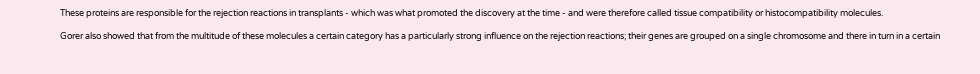These proteins are responsible for the rejection reactions in transplants - which was what promoted the discovery at the time - and were therefore called tissue compatibility or histocompatibility molecules.

Gorer also showed that from the multitude of these molecules a certain category has a particularly strong influence on the rejection reactions; their genes are grouped on a single chromosome and there in turn in a certain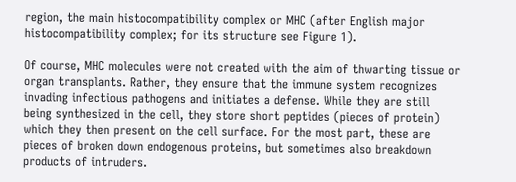region, the main histocompatibility complex or MHC (after English major histocompatibility complex; for its structure see Figure 1).

Of course, MHC molecules were not created with the aim of thwarting tissue or organ transplants. Rather, they ensure that the immune system recognizes invading infectious pathogens and initiates a defense. While they are still being synthesized in the cell, they store short peptides (pieces of protein) which they then present on the cell surface. For the most part, these are pieces of broken down endogenous proteins, but sometimes also breakdown products of intruders.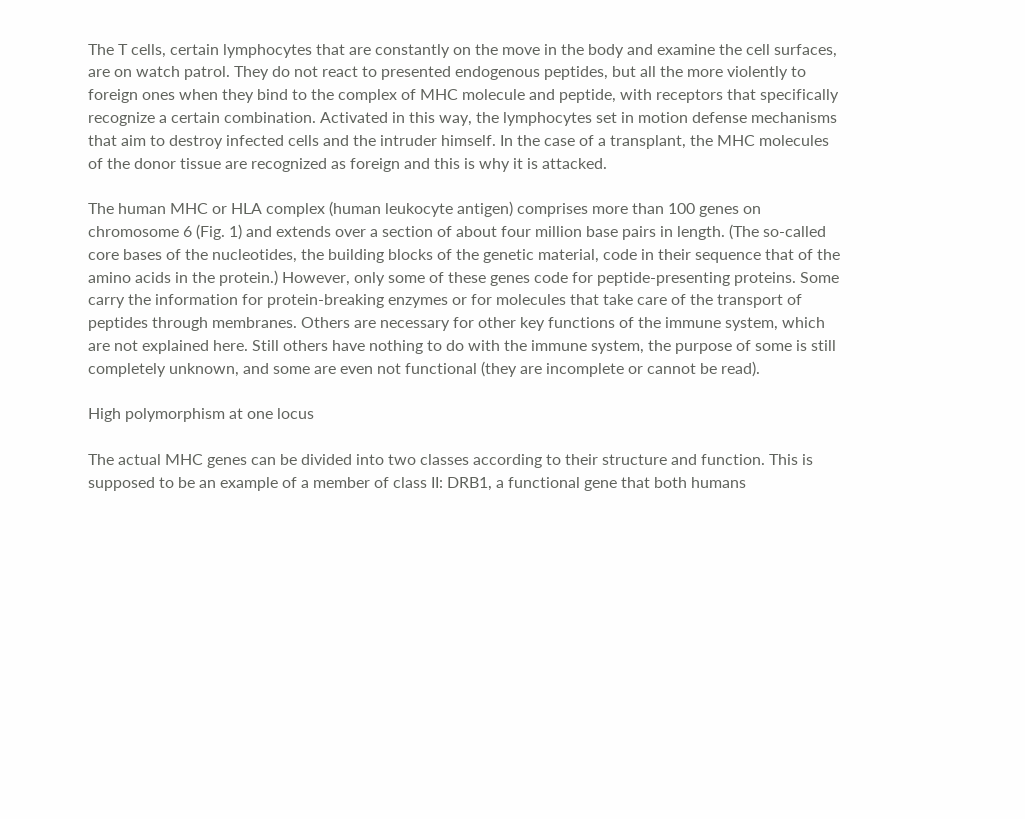The T cells, certain lymphocytes that are constantly on the move in the body and examine the cell surfaces, are on watch patrol. They do not react to presented endogenous peptides, but all the more violently to foreign ones when they bind to the complex of MHC molecule and peptide, with receptors that specifically recognize a certain combination. Activated in this way, the lymphocytes set in motion defense mechanisms that aim to destroy infected cells and the intruder himself. In the case of a transplant, the MHC molecules of the donor tissue are recognized as foreign and this is why it is attacked.

The human MHC or HLA complex (human leukocyte antigen) comprises more than 100 genes on chromosome 6 (Fig. 1) and extends over a section of about four million base pairs in length. (The so-called core bases of the nucleotides, the building blocks of the genetic material, code in their sequence that of the amino acids in the protein.) However, only some of these genes code for peptide-presenting proteins. Some carry the information for protein-breaking enzymes or for molecules that take care of the transport of peptides through membranes. Others are necessary for other key functions of the immune system, which are not explained here. Still others have nothing to do with the immune system, the purpose of some is still completely unknown, and some are even not functional (they are incomplete or cannot be read).

High polymorphism at one locus

The actual MHC genes can be divided into two classes according to their structure and function. This is supposed to be an example of a member of class II: DRB1, a functional gene that both humans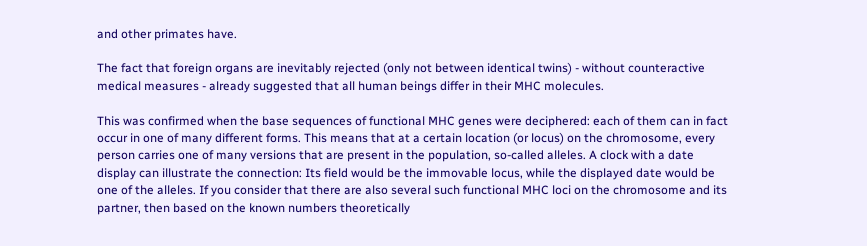and other primates have.

The fact that foreign organs are inevitably rejected (only not between identical twins) - without counteractive medical measures - already suggested that all human beings differ in their MHC molecules.

This was confirmed when the base sequences of functional MHC genes were deciphered: each of them can in fact occur in one of many different forms. This means that at a certain location (or locus) on the chromosome, every person carries one of many versions that are present in the population, so-called alleles. A clock with a date display can illustrate the connection: Its field would be the immovable locus, while the displayed date would be one of the alleles. If you consider that there are also several such functional MHC loci on the chromosome and its partner, then based on the known numbers theoretically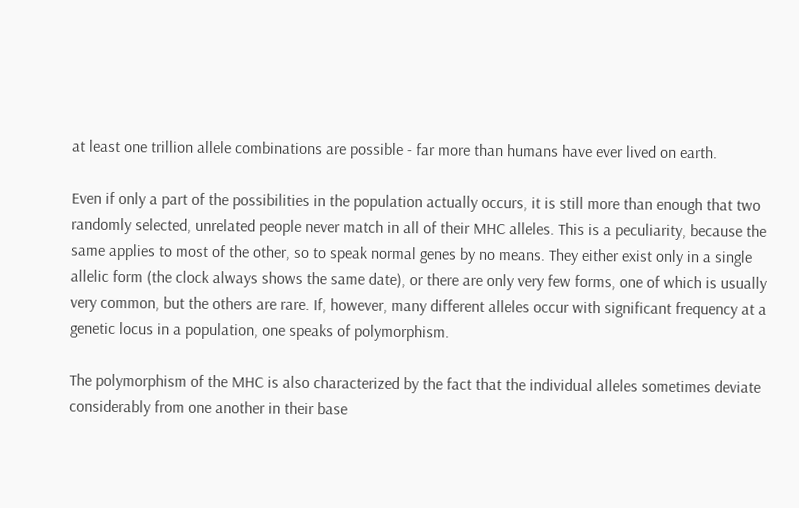at least one trillion allele combinations are possible - far more than humans have ever lived on earth.

Even if only a part of the possibilities in the population actually occurs, it is still more than enough that two randomly selected, unrelated people never match in all of their MHC alleles. This is a peculiarity, because the same applies to most of the other, so to speak normal genes by no means. They either exist only in a single allelic form (the clock always shows the same date), or there are only very few forms, one of which is usually very common, but the others are rare. If, however, many different alleles occur with significant frequency at a genetic locus in a population, one speaks of polymorphism.

The polymorphism of the MHC is also characterized by the fact that the individual alleles sometimes deviate considerably from one another in their base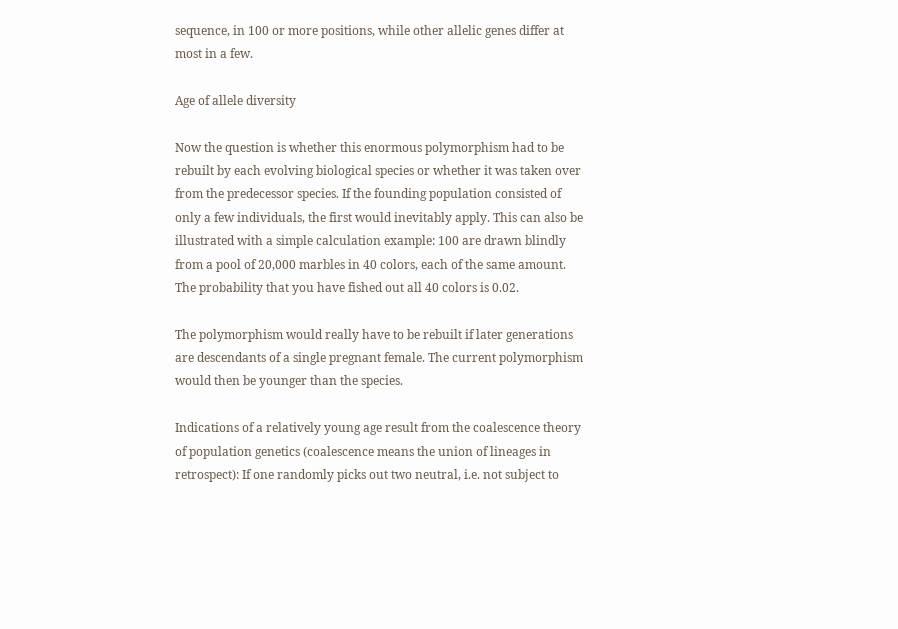sequence, in 100 or more positions, while other allelic genes differ at most in a few.

Age of allele diversity

Now the question is whether this enormous polymorphism had to be rebuilt by each evolving biological species or whether it was taken over from the predecessor species. If the founding population consisted of only a few individuals, the first would inevitably apply. This can also be illustrated with a simple calculation example: 100 are drawn blindly from a pool of 20,000 marbles in 40 colors, each of the same amount. The probability that you have fished out all 40 colors is 0.02.

The polymorphism would really have to be rebuilt if later generations are descendants of a single pregnant female. The current polymorphism would then be younger than the species.

Indications of a relatively young age result from the coalescence theory of population genetics (coalescence means the union of lineages in retrospect): If one randomly picks out two neutral, i.e. not subject to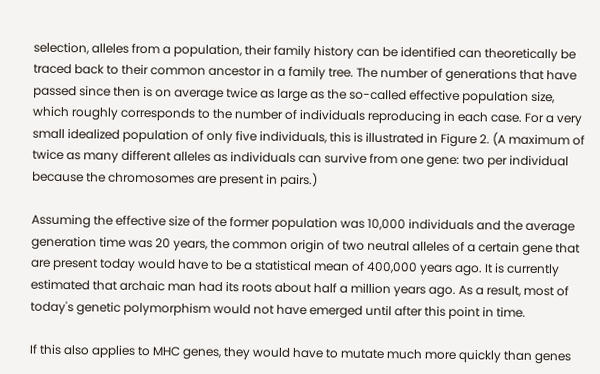selection, alleles from a population, their family history can be identified can theoretically be traced back to their common ancestor in a family tree. The number of generations that have passed since then is on average twice as large as the so-called effective population size, which roughly corresponds to the number of individuals reproducing in each case. For a very small idealized population of only five individuals, this is illustrated in Figure 2. (A maximum of twice as many different alleles as individuals can survive from one gene: two per individual because the chromosomes are present in pairs.)

Assuming the effective size of the former population was 10,000 individuals and the average generation time was 20 years, the common origin of two neutral alleles of a certain gene that are present today would have to be a statistical mean of 400,000 years ago. It is currently estimated that archaic man had its roots about half a million years ago. As a result, most of today's genetic polymorphism would not have emerged until after this point in time.

If this also applies to MHC genes, they would have to mutate much more quickly than genes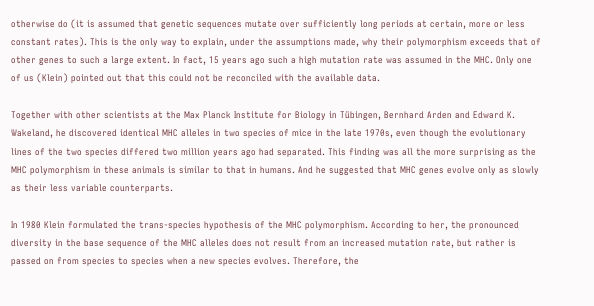otherwise do (it is assumed that genetic sequences mutate over sufficiently long periods at certain, more or less constant rates). This is the only way to explain, under the assumptions made, why their polymorphism exceeds that of other genes to such a large extent. In fact, 15 years ago such a high mutation rate was assumed in the MHC. Only one of us (Klein) pointed out that this could not be reconciled with the available data.

Together with other scientists at the Max Planck Institute for Biology in Tübingen, Bernhard Arden and Edward K. Wakeland, he discovered identical MHC alleles in two species of mice in the late 1970s, even though the evolutionary lines of the two species differed two million years ago had separated. This finding was all the more surprising as the MHC polymorphism in these animals is similar to that in humans. And he suggested that MHC genes evolve only as slowly as their less variable counterparts.

In 1980 Klein formulated the trans-species hypothesis of the MHC polymorphism. According to her, the pronounced diversity in the base sequence of the MHC alleles does not result from an increased mutation rate, but rather is passed on from species to species when a new species evolves. Therefore, the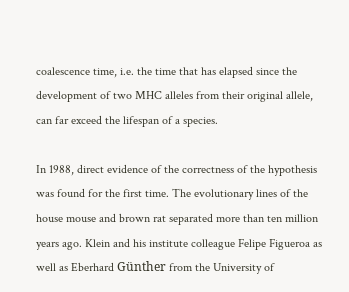coalescence time, i.e. the time that has elapsed since the development of two MHC alleles from their original allele, can far exceed the lifespan of a species.

In 1988, direct evidence of the correctness of the hypothesis was found for the first time. The evolutionary lines of the house mouse and brown rat separated more than ten million years ago. Klein and his institute colleague Felipe Figueroa as well as Eberhard Günther from the University of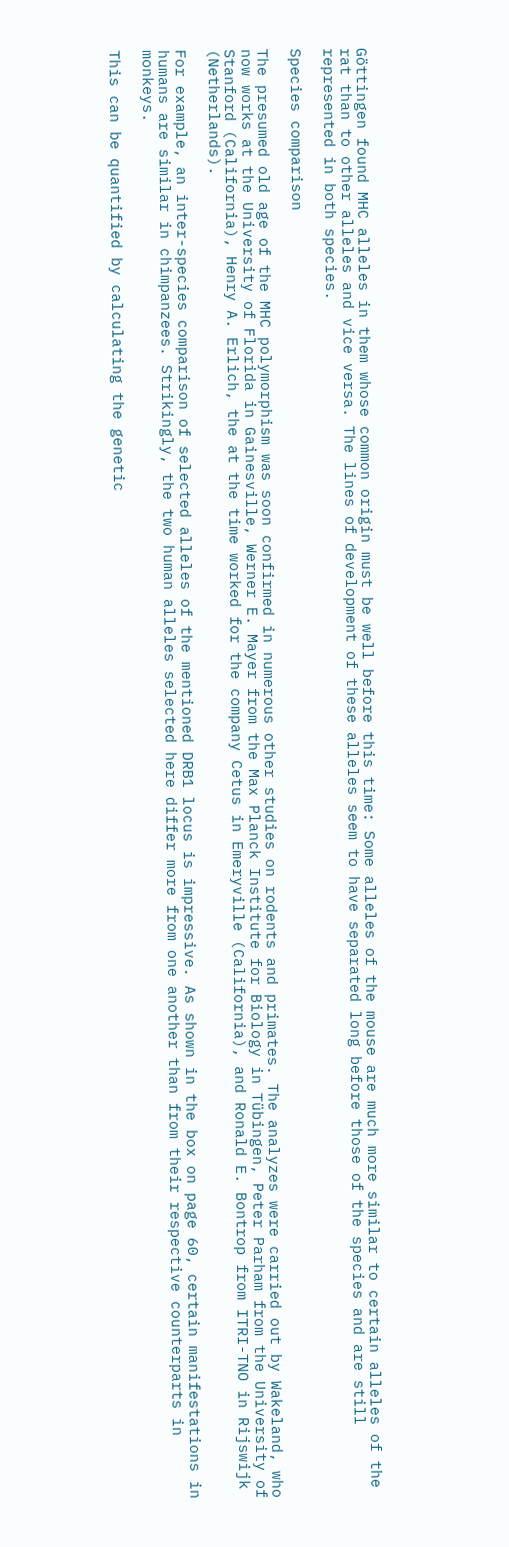Göttingen found MHC alleles in them whose common origin must be well before this time: Some alleles of the mouse are much more similar to certain alleles of the rat than to other alleles and vice versa. The lines of development of these alleles seem to have separated long before those of the species and are still represented in both species.

Species comparison

The presumed old age of the MHC polymorphism was soon confirmed in numerous other studies on rodents and primates. The analyzes were carried out by Wakeland, who now works at the University of Florida in Gainesville, Werner E. Mayer from the Max Planck Institute for Biology in Tübingen, Peter Parham from the University of Stanford (California), Henry A. Erlich, the at the time worked for the company Cetus in Emeryville (California), and Ronald E. Bontrop from ITRI-TNO in Rijswijk (Netherlands).

For example, an inter-species comparison of selected alleles of the mentioned DRB1 locus is impressive. As shown in the box on page 60, certain manifestations in humans are similar in chimpanzees. Strikingly, the two human alleles selected here differ more from one another than from their respective counterparts in monkeys.

This can be quantified by calculating the genetic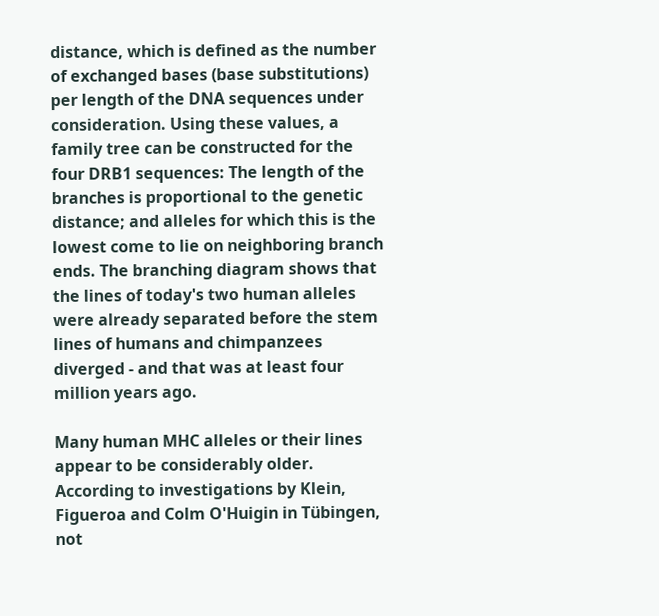distance, which is defined as the number of exchanged bases (base substitutions) per length of the DNA sequences under consideration. Using these values, a family tree can be constructed for the four DRB1 sequences: The length of the branches is proportional to the genetic distance; and alleles for which this is the lowest come to lie on neighboring branch ends. The branching diagram shows that the lines of today's two human alleles were already separated before the stem lines of humans and chimpanzees diverged - and that was at least four million years ago.

Many human MHC alleles or their lines appear to be considerably older. According to investigations by Klein, Figueroa and Colm O'Huigin in Tübingen, not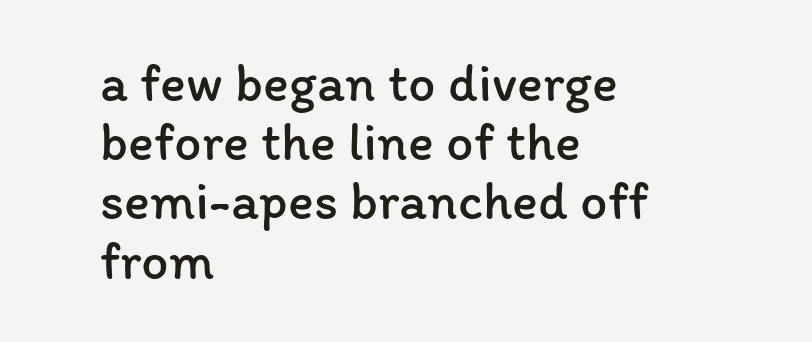a few began to diverge before the line of the semi-apes branched off from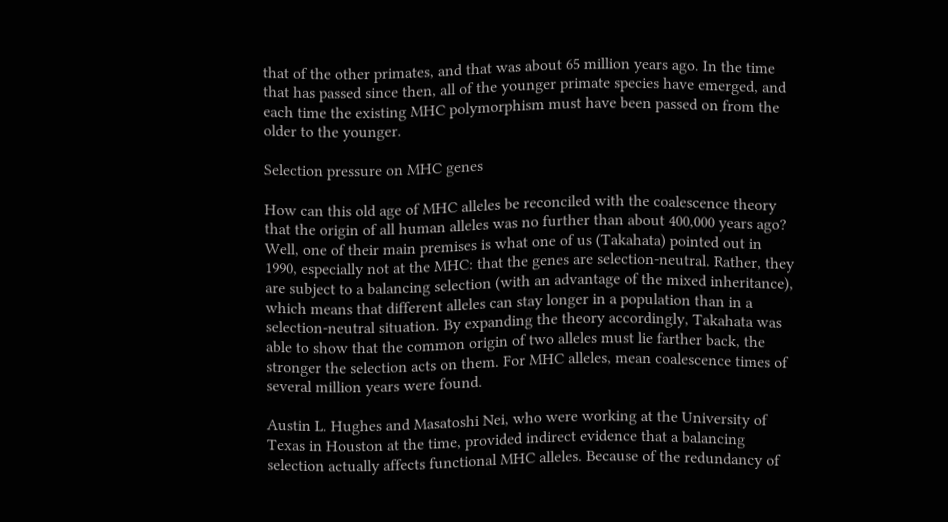that of the other primates, and that was about 65 million years ago. In the time that has passed since then, all of the younger primate species have emerged, and each time the existing MHC polymorphism must have been passed on from the older to the younger.

Selection pressure on MHC genes

How can this old age of MHC alleles be reconciled with the coalescence theory that the origin of all human alleles was no further than about 400,000 years ago? Well, one of their main premises is what one of us (Takahata) pointed out in 1990, especially not at the MHC: that the genes are selection-neutral. Rather, they are subject to a balancing selection (with an advantage of the mixed inheritance), which means that different alleles can stay longer in a population than in a selection-neutral situation. By expanding the theory accordingly, Takahata was able to show that the common origin of two alleles must lie farther back, the stronger the selection acts on them. For MHC alleles, mean coalescence times of several million years were found.

Austin L. Hughes and Masatoshi Nei, who were working at the University of Texas in Houston at the time, provided indirect evidence that a balancing selection actually affects functional MHC alleles. Because of the redundancy of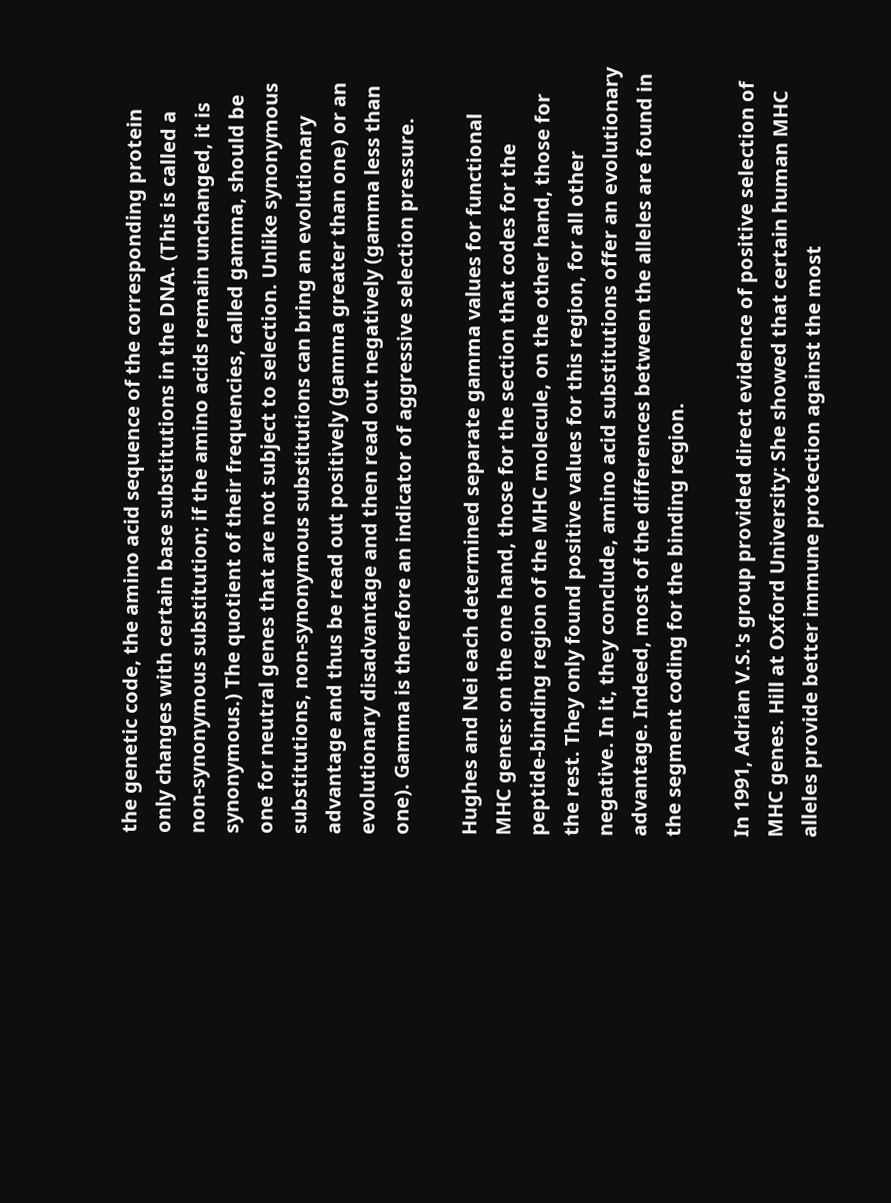the genetic code, the amino acid sequence of the corresponding protein only changes with certain base substitutions in the DNA. (This is called a non-synonymous substitution; if the amino acids remain unchanged, it is synonymous.) The quotient of their frequencies, called gamma, should be one for neutral genes that are not subject to selection. Unlike synonymous substitutions, non-synonymous substitutions can bring an evolutionary advantage and thus be read out positively (gamma greater than one) or an evolutionary disadvantage and then read out negatively (gamma less than one). Gamma is therefore an indicator of aggressive selection pressure.

Hughes and Nei each determined separate gamma values for functional MHC genes: on the one hand, those for the section that codes for the peptide-binding region of the MHC molecule, on the other hand, those for the rest. They only found positive values for this region, for all other negative. In it, they conclude, amino acid substitutions offer an evolutionary advantage. Indeed, most of the differences between the alleles are found in the segment coding for the binding region.

In 1991, Adrian V.S.'s group provided direct evidence of positive selection of MHC genes. Hill at Oxford University: She showed that certain human MHC alleles provide better immune protection against the most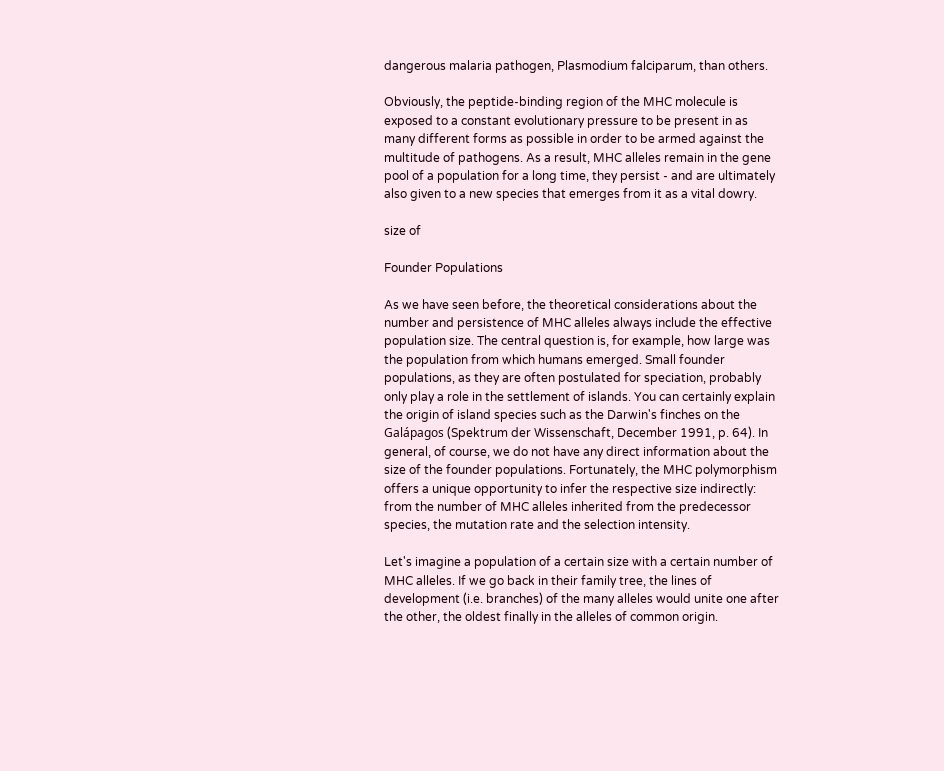dangerous malaria pathogen, Plasmodium falciparum, than others.

Obviously, the peptide-binding region of the MHC molecule is exposed to a constant evolutionary pressure to be present in as many different forms as possible in order to be armed against the multitude of pathogens. As a result, MHC alleles remain in the gene pool of a population for a long time, they persist - and are ultimately also given to a new species that emerges from it as a vital dowry.

size of

Founder Populations

As we have seen before, the theoretical considerations about the number and persistence of MHC alleles always include the effective population size. The central question is, for example, how large was the population from which humans emerged. Small founder populations, as they are often postulated for speciation, probably only play a role in the settlement of islands. You can certainly explain the origin of island species such as the Darwin's finches on the Galápagos (Spektrum der Wissenschaft, December 1991, p. 64). In general, of course, we do not have any direct information about the size of the founder populations. Fortunately, the MHC polymorphism offers a unique opportunity to infer the respective size indirectly: from the number of MHC alleles inherited from the predecessor species, the mutation rate and the selection intensity.

Let's imagine a population of a certain size with a certain number of MHC alleles. If we go back in their family tree, the lines of development (i.e. branches) of the many alleles would unite one after the other, the oldest finally in the alleles of common origin.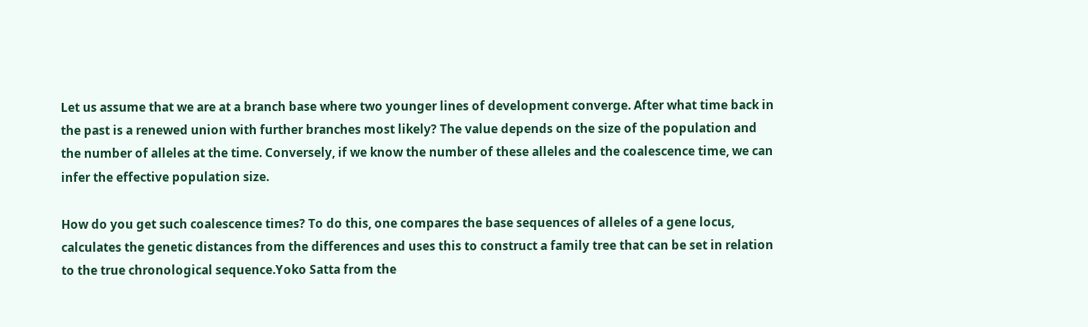Let us assume that we are at a branch base where two younger lines of development converge. After what time back in the past is a renewed union with further branches most likely? The value depends on the size of the population and the number of alleles at the time. Conversely, if we know the number of these alleles and the coalescence time, we can infer the effective population size.

How do you get such coalescence times? To do this, one compares the base sequences of alleles of a gene locus, calculates the genetic distances from the differences and uses this to construct a family tree that can be set in relation to the true chronological sequence.Yoko Satta from the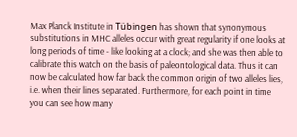Max Planck Institute in Tübingen has shown that synonymous substitutions in MHC alleles occur with great regularity if one looks at long periods of time - like looking at a clock; and she was then able to calibrate this watch on the basis of paleontological data. Thus it can now be calculated how far back the common origin of two alleles lies, i.e. when their lines separated. Furthermore, for each point in time you can see how many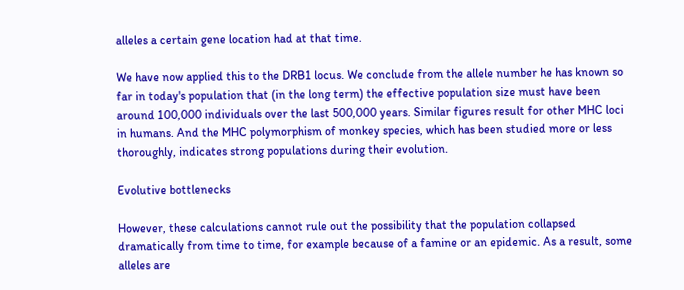alleles a certain gene location had at that time.

We have now applied this to the DRB1 locus. We conclude from the allele number he has known so far in today's population that (in the long term) the effective population size must have been around 100,000 individuals over the last 500,000 years. Similar figures result for other MHC loci in humans. And the MHC polymorphism of monkey species, which has been studied more or less thoroughly, indicates strong populations during their evolution.

Evolutive bottlenecks

However, these calculations cannot rule out the possibility that the population collapsed dramatically from time to time, for example because of a famine or an epidemic. As a result, some alleles are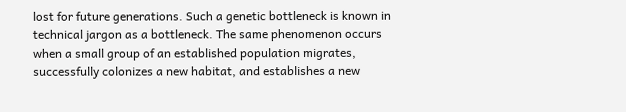lost for future generations. Such a genetic bottleneck is known in technical jargon as a bottleneck. The same phenomenon occurs when a small group of an established population migrates, successfully colonizes a new habitat, and establishes a new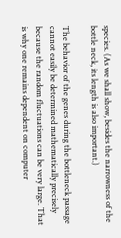species. (As we shall show, besides the narrowness of the bottle neck, its length is also important.)

The behavior of the genes during the bottleneck passage cannot easily be determined mathematically precisely because the random fluctuations can be very large. That is why one remains dependent on computer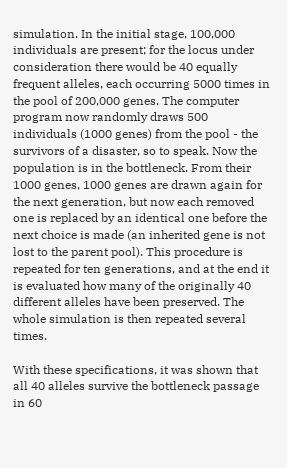simulation. In the initial stage, 100,000 individuals are present; for the locus under consideration there would be 40 equally frequent alleles, each occurring 5000 times in the pool of 200,000 genes. The computer program now randomly draws 500 individuals (1000 genes) from the pool - the survivors of a disaster, so to speak. Now the population is in the bottleneck. From their 1000 genes, 1000 genes are drawn again for the next generation, but now each removed one is replaced by an identical one before the next choice is made (an inherited gene is not lost to the parent pool). This procedure is repeated for ten generations, and at the end it is evaluated how many of the originally 40 different alleles have been preserved. The whole simulation is then repeated several times.

With these specifications, it was shown that all 40 alleles survive the bottleneck passage in 60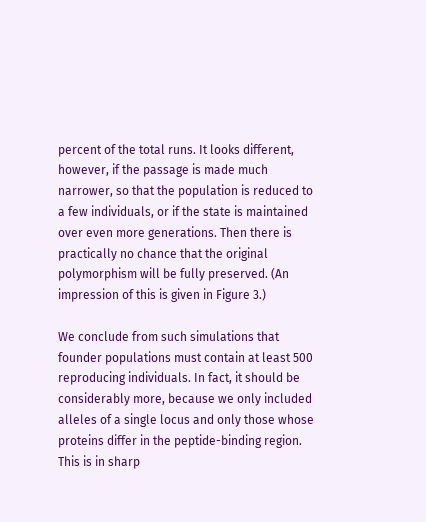percent of the total runs. It looks different, however, if the passage is made much narrower, so that the population is reduced to a few individuals, or if the state is maintained over even more generations. Then there is practically no chance that the original polymorphism will be fully preserved. (An impression of this is given in Figure 3.)

We conclude from such simulations that founder populations must contain at least 500 reproducing individuals. In fact, it should be considerably more, because we only included alleles of a single locus and only those whose proteins differ in the peptide-binding region. This is in sharp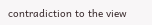contradiction to the view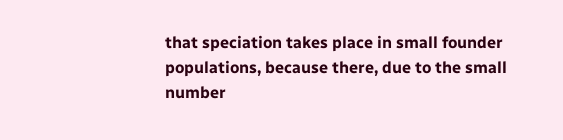that speciation takes place in small founder populations, because there, due to the small number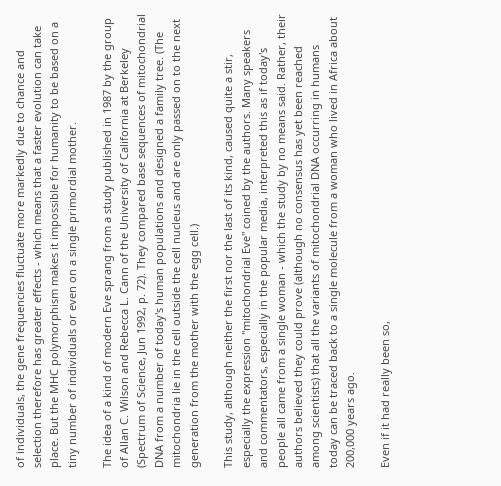of individuals, the gene frequencies fluctuate more markedly due to chance and selection therefore has greater effects - which means that a faster evolution can take place. But the MHC polymorphism makes it impossible for humanity to be based on a tiny number of individuals or even on a single primordial mother.

The idea of a kind of modern Eve sprang from a study published in 1987 by the group of Allan C. Wilson and Rebecca L. Cann of the University of California at Berkeley (Spectrum of Science, Jun 1992, p. 72). They compared base sequences of mitochondrial DNA from a number of today's human populations and designed a family tree. (The mitochondria lie in the cell outside the cell nucleus and are only passed on to the next generation from the mother with the egg cell.)

This study, although neither the first nor the last of its kind, caused quite a stir, especially the expression "mitochondrial Eve" coined by the authors. Many speakers and commentators, especially in the popular media, interpreted this as if today's people all came from a single woman - which the study by no means said. Rather, their authors believed they could prove (although no consensus has yet been reached among scientists) that all the variants of mitochondrial DNA occurring in humans today can be traced back to a single molecule from a woman who lived in Africa about 200,000 years ago.

Even if it had really been so,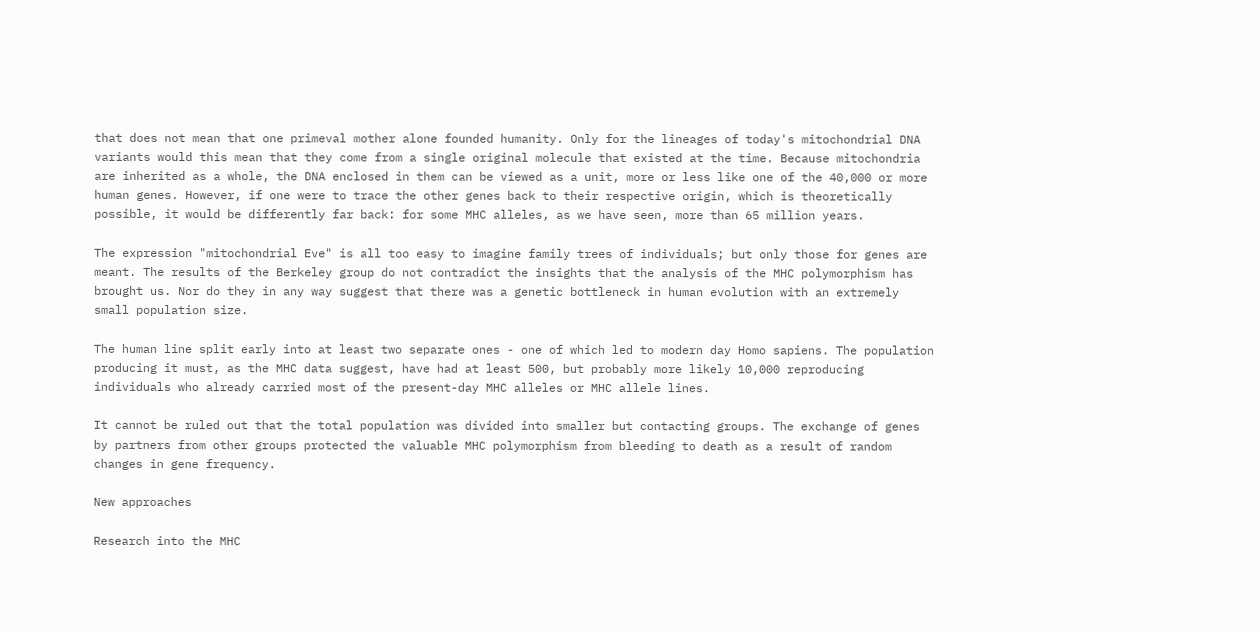that does not mean that one primeval mother alone founded humanity. Only for the lineages of today's mitochondrial DNA variants would this mean that they come from a single original molecule that existed at the time. Because mitochondria are inherited as a whole, the DNA enclosed in them can be viewed as a unit, more or less like one of the 40,000 or more human genes. However, if one were to trace the other genes back to their respective origin, which is theoretically possible, it would be differently far back: for some MHC alleles, as we have seen, more than 65 million years.

The expression "mitochondrial Eve" is all too easy to imagine family trees of individuals; but only those for genes are meant. The results of the Berkeley group do not contradict the insights that the analysis of the MHC polymorphism has brought us. Nor do they in any way suggest that there was a genetic bottleneck in human evolution with an extremely small population size.

The human line split early into at least two separate ones - one of which led to modern day Homo sapiens. The population producing it must, as the MHC data suggest, have had at least 500, but probably more likely 10,000 reproducing individuals who already carried most of the present-day MHC alleles or MHC allele lines.

It cannot be ruled out that the total population was divided into smaller but contacting groups. The exchange of genes by partners from other groups protected the valuable MHC polymorphism from bleeding to death as a result of random changes in gene frequency.

New approaches

Research into the MHC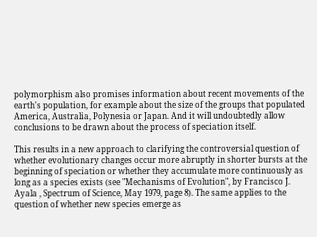polymorphism also promises information about recent movements of the earth's population, for example about the size of the groups that populated America, Australia, Polynesia or Japan. And it will undoubtedly allow conclusions to be drawn about the process of speciation itself.

This results in a new approach to clarifying the controversial question of whether evolutionary changes occur more abruptly in shorter bursts at the beginning of speciation or whether they accumulate more continuously as long as a species exists (see "Mechanisms of Evolution", by Francisco J. Ayala , Spectrum of Science, May 1979, page 8). The same applies to the question of whether new species emerge as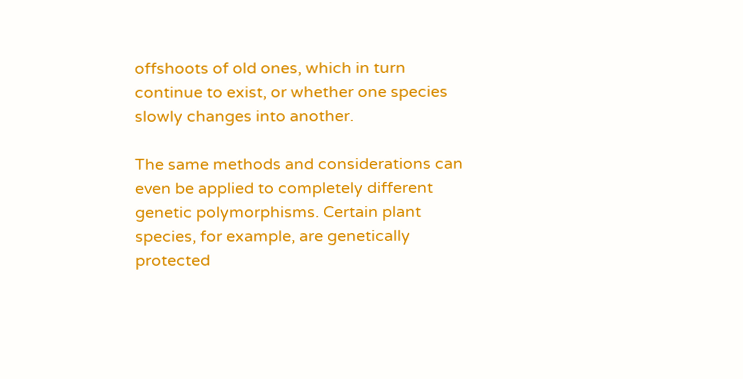offshoots of old ones, which in turn continue to exist, or whether one species slowly changes into another.

The same methods and considerations can even be applied to completely different genetic polymorphisms. Certain plant species, for example, are genetically protected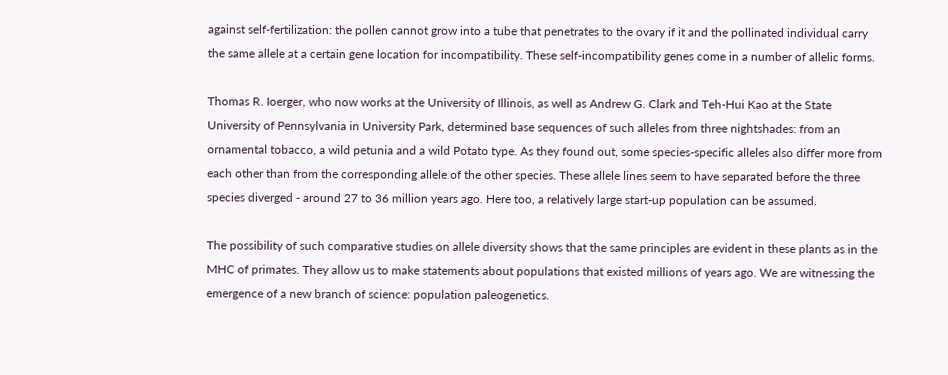against self-fertilization: the pollen cannot grow into a tube that penetrates to the ovary if it and the pollinated individual carry the same allele at a certain gene location for incompatibility. These self-incompatibility genes come in a number of allelic forms.

Thomas R. Ioerger, who now works at the University of Illinois, as well as Andrew G. Clark and Teh-Hui Kao at the State University of Pennsylvania in University Park, determined base sequences of such alleles from three nightshades: from an ornamental tobacco, a wild petunia and a wild Potato type. As they found out, some species-specific alleles also differ more from each other than from the corresponding allele of the other species. These allele lines seem to have separated before the three species diverged - around 27 to 36 million years ago. Here too, a relatively large start-up population can be assumed.

The possibility of such comparative studies on allele diversity shows that the same principles are evident in these plants as in the MHC of primates. They allow us to make statements about populations that existed millions of years ago. We are witnessing the emergence of a new branch of science: population paleogenetics.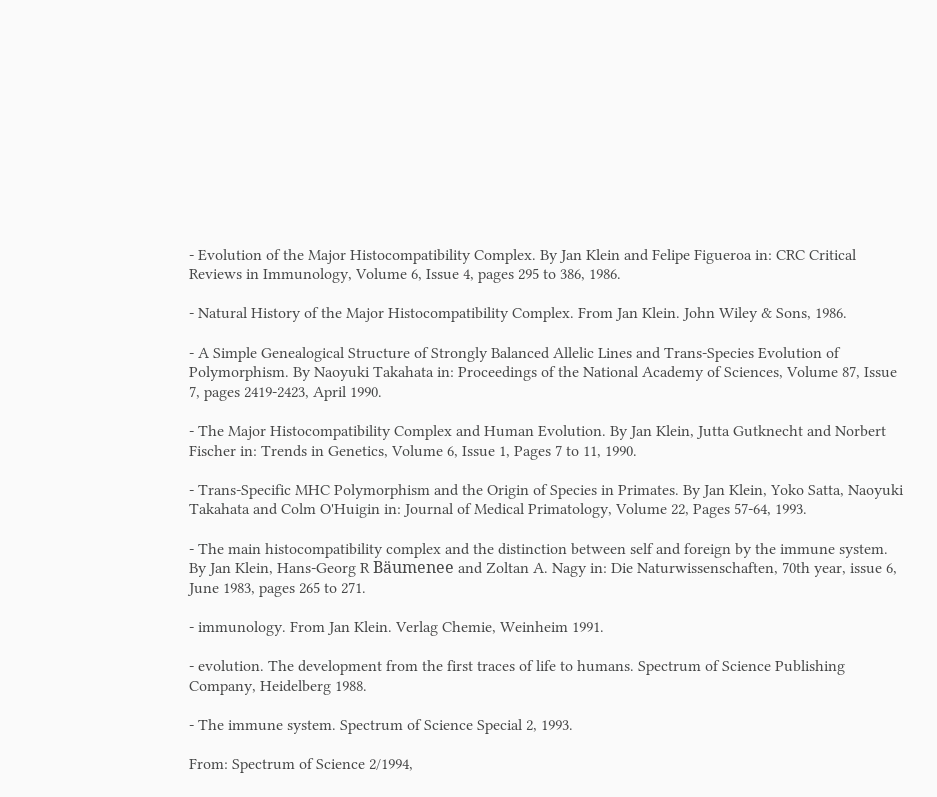- Evolution of the Major Histocompatibility Complex. By Jan Klein and Felipe Figueroa in: CRC Critical Reviews in Immunology, Volume 6, Issue 4, pages 295 to 386, 1986.

- Natural History of the Major Histocompatibility Complex. From Jan Klein. John Wiley & Sons, 1986.

- A Simple Genealogical Structure of Strongly Balanced Allelic Lines and Trans-Species Evolution of Polymorphism. By Naoyuki Takahata in: Proceedings of the National Academy of Sciences, Volume 87, Issue 7, pages 2419-2423, April 1990.

- The Major Histocompatibility Complex and Human Evolution. By Jan Klein, Jutta Gutknecht and Norbert Fischer in: Trends in Genetics, Volume 6, Issue 1, Pages 7 to 11, 1990.

- Trans-Specific MHC Polymorphism and the Origin of Species in Primates. By Jan Klein, Yoko Satta, Naoyuki Takahata and Colm O'Huigin in: Journal of Medical Primatology, Volume 22, Pages 57-64, 1993.

- The main histocompatibility complex and the distinction between self and foreign by the immune system. By Jan Klein, Hans-Georg R Bäumenee and Zoltan A. Nagy in: Die Naturwissenschaften, 70th year, issue 6, June 1983, pages 265 to 271.

- immunology. From Jan Klein. Verlag Chemie, Weinheim 1991.

- evolution. The development from the first traces of life to humans. Spectrum of Science Publishing Company, Heidelberg 1988.

- The immune system. Spectrum of Science Special 2, 1993.

From: Spectrum of Science 2/1994,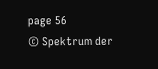page 56
© Spektrum der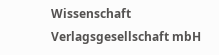Wissenschaft Verlagsgesellschaft mbH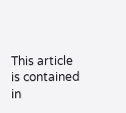This article is contained in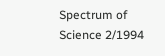Spectrum of Science 2/1994